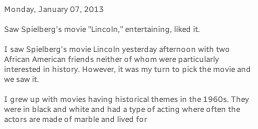Monday, January 07, 2013

Saw Spielberg's movie "Lincoln," entertaining, liked it.

I saw Spielberg's movie Lincoln yesterday afternoon with two African American friends neither of whom were particularly interested in history. However, it was my turn to pick the movie and we saw it.

I grew up with movies having historical themes in the 1960s. They were in black and white and had a type of acting where often the actors are made of marble and lived for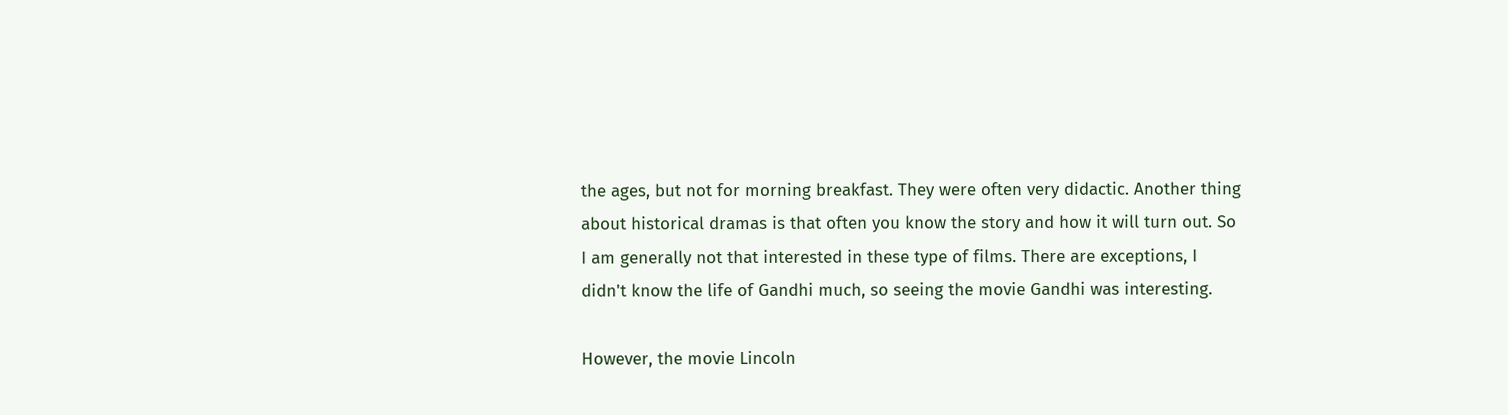the ages, but not for morning breakfast. They were often very didactic. Another thing about historical dramas is that often you know the story and how it will turn out. So I am generally not that interested in these type of films. There are exceptions, I didn't know the life of Gandhi much, so seeing the movie Gandhi was interesting.

However, the movie Lincoln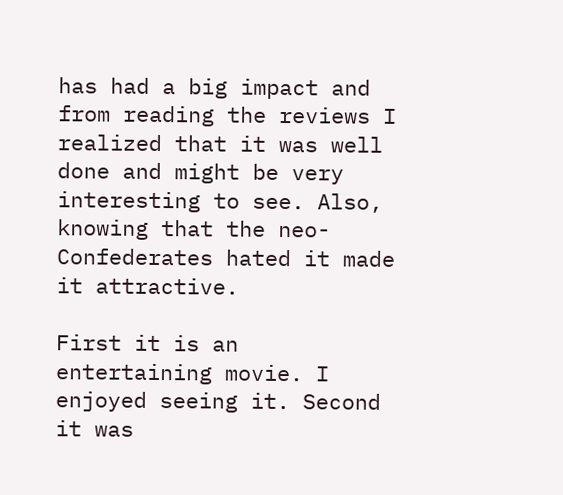has had a big impact and from reading the reviews I realized that it was well done and might be very interesting to see. Also, knowing that the neo-Confederates hated it made it attractive.

First it is an entertaining movie. I enjoyed seeing it. Second it was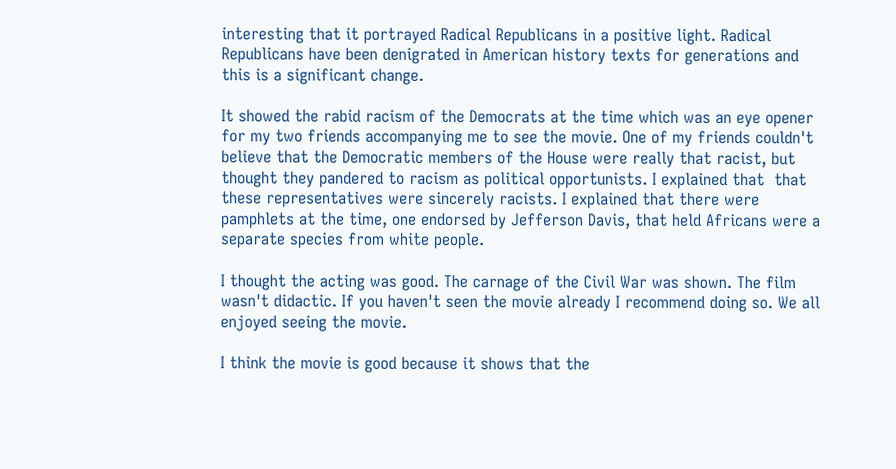interesting that it portrayed Radical Republicans in a positive light. Radical Republicans have been denigrated in American history texts for generations and this is a significant change.

It showed the rabid racism of the Democrats at the time which was an eye opener for my two friends accompanying me to see the movie. One of my friends couldn't believe that the Democratic members of the House were really that racist, but thought they pandered to racism as political opportunists. I explained that  that these representatives were sincerely racists. I explained that there were pamphlets at the time, one endorsed by Jefferson Davis, that held Africans were a separate species from white people.

I thought the acting was good. The carnage of the Civil War was shown. The film wasn't didactic. If you haven't seen the movie already I recommend doing so. We all enjoyed seeing the movie.

I think the movie is good because it shows that the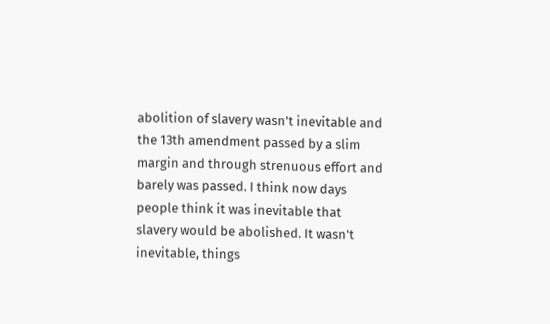abolition of slavery wasn't inevitable and the 13th amendment passed by a slim margin and through strenuous effort and barely was passed. I think now days people think it was inevitable that slavery would be abolished. It wasn't inevitable, things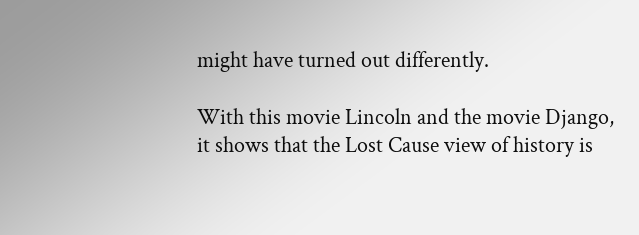might have turned out differently.

With this movie Lincoln and the movie Django, it shows that the Lost Cause view of history is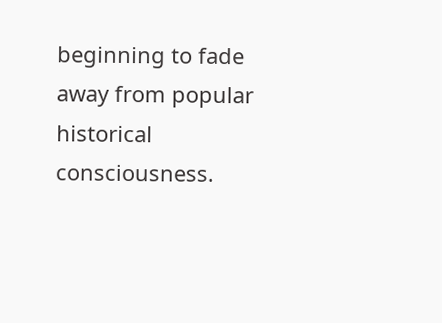beginning to fade away from popular historical consciousness.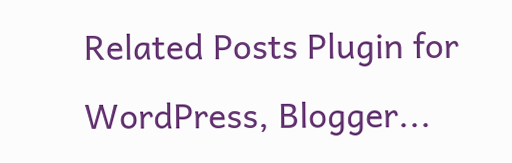Related Posts Plugin for WordPress, Blogger...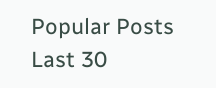Popular Posts Last 30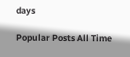days

Popular Posts All Time